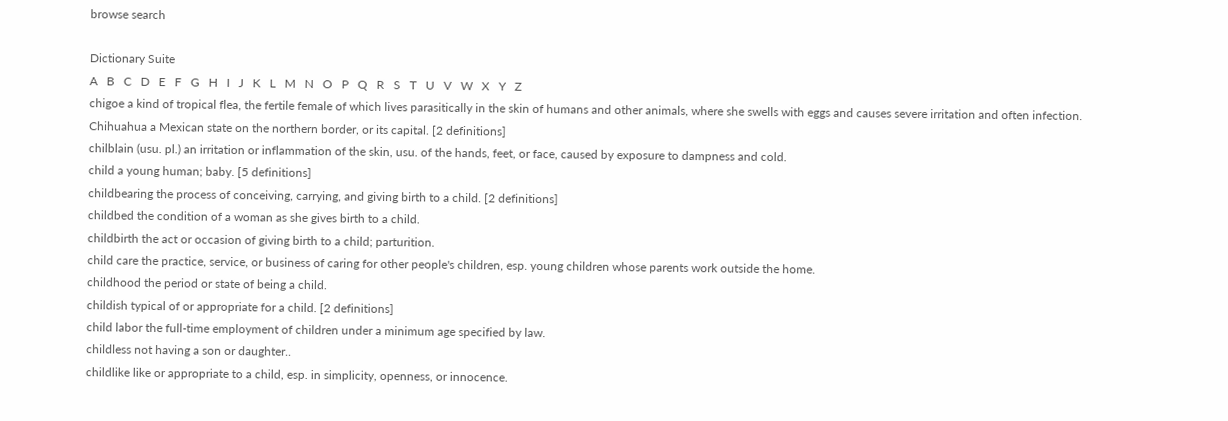browse search

Dictionary Suite
A   B   C   D   E   F   G   H   I   J   K   L   M   N   O   P   Q   R   S   T   U   V   W   X   Y   Z
chigoe a kind of tropical flea, the fertile female of which lives parasitically in the skin of humans and other animals, where she swells with eggs and causes severe irritation and often infection.
Chihuahua a Mexican state on the northern border, or its capital. [2 definitions]
chilblain (usu. pl.) an irritation or inflammation of the skin, usu. of the hands, feet, or face, caused by exposure to dampness and cold.
child a young human; baby. [5 definitions]
childbearing the process of conceiving, carrying, and giving birth to a child. [2 definitions]
childbed the condition of a woman as she gives birth to a child.
childbirth the act or occasion of giving birth to a child; parturition.
child care the practice, service, or business of caring for other people's children, esp. young children whose parents work outside the home.
childhood the period or state of being a child.
childish typical of or appropriate for a child. [2 definitions]
child labor the full-time employment of children under a minimum age specified by law.
childless not having a son or daughter..
childlike like or appropriate to a child, esp. in simplicity, openness, or innocence.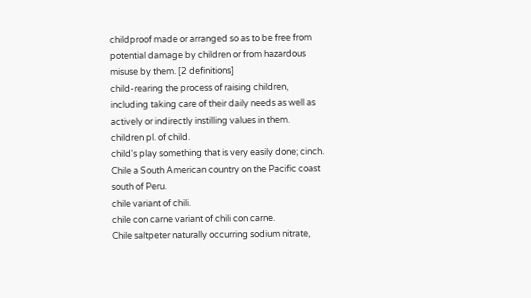childproof made or arranged so as to be free from potential damage by children or from hazardous misuse by them. [2 definitions]
child-rearing the process of raising children, including taking care of their daily needs as well as actively or indirectly instilling values in them.
children pl. of child.
child's play something that is very easily done; cinch.
Chile a South American country on the Pacific coast south of Peru.
chile variant of chili.
chile con carne variant of chili con carne.
Chile saltpeter naturally occurring sodium nitrate,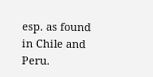esp. as found in Chile and Peru.